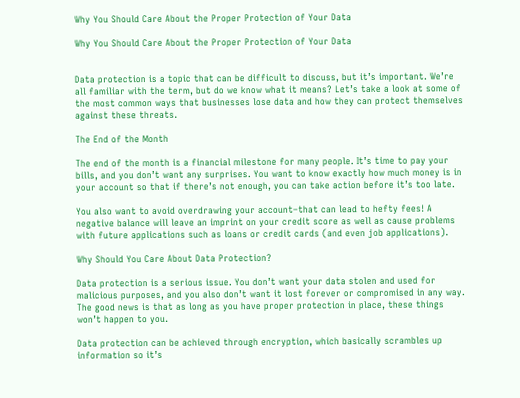Why You Should Care About the Proper Protection of Your Data

Why You Should Care About the Proper Protection of Your Data


Data protection is a topic that can be difficult to discuss, but it’s important. We’re all familiar with the term, but do we know what it means? Let’s take a look at some of the most common ways that businesses lose data and how they can protect themselves against these threats.

The End of the Month

The end of the month is a financial milestone for many people. It’s time to pay your bills, and you don’t want any surprises. You want to know exactly how much money is in your account so that if there’s not enough, you can take action before it’s too late.

You also want to avoid overdrawing your account–that can lead to hefty fees! A negative balance will leave an imprint on your credit score as well as cause problems with future applications such as loans or credit cards (and even job applications).

Why Should You Care About Data Protection?

Data protection is a serious issue. You don’t want your data stolen and used for malicious purposes, and you also don’t want it lost forever or compromised in any way. The good news is that as long as you have proper protection in place, these things won’t happen to you.

Data protection can be achieved through encryption, which basically scrambles up information so it’s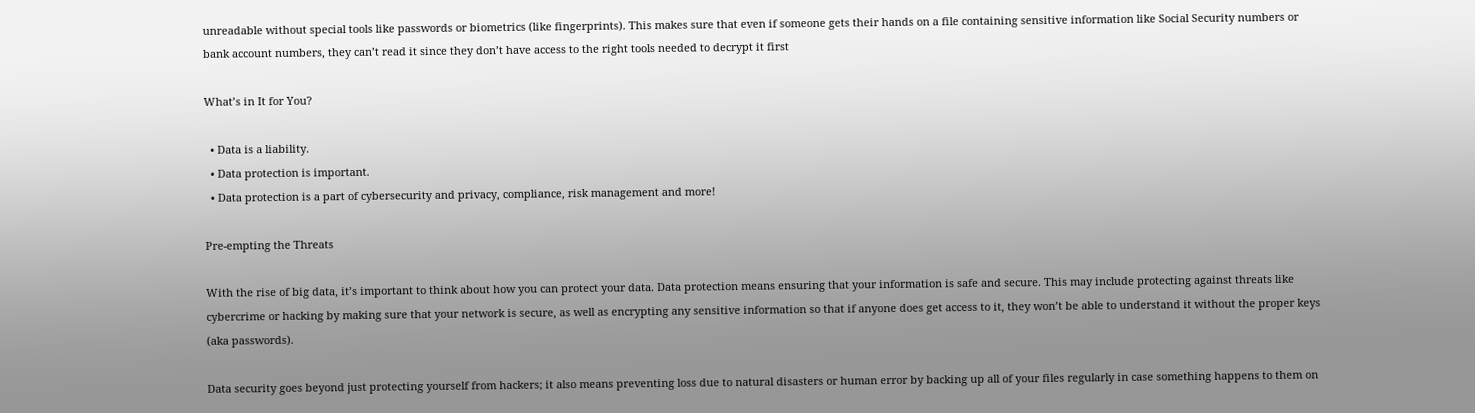unreadable without special tools like passwords or biometrics (like fingerprints). This makes sure that even if someone gets their hands on a file containing sensitive information like Social Security numbers or bank account numbers, they can’t read it since they don’t have access to the right tools needed to decrypt it first

What’s in It for You?

  • Data is a liability.
  • Data protection is important.
  • Data protection is a part of cybersecurity and privacy, compliance, risk management and more!

Pre-empting the Threats

With the rise of big data, it’s important to think about how you can protect your data. Data protection means ensuring that your information is safe and secure. This may include protecting against threats like cybercrime or hacking by making sure that your network is secure, as well as encrypting any sensitive information so that if anyone does get access to it, they won’t be able to understand it without the proper keys (aka passwords).

Data security goes beyond just protecting yourself from hackers; it also means preventing loss due to natural disasters or human error by backing up all of your files regularly in case something happens to them on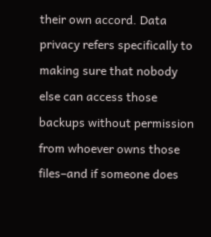their own accord. Data privacy refers specifically to making sure that nobody else can access those backups without permission from whoever owns those files–and if someone does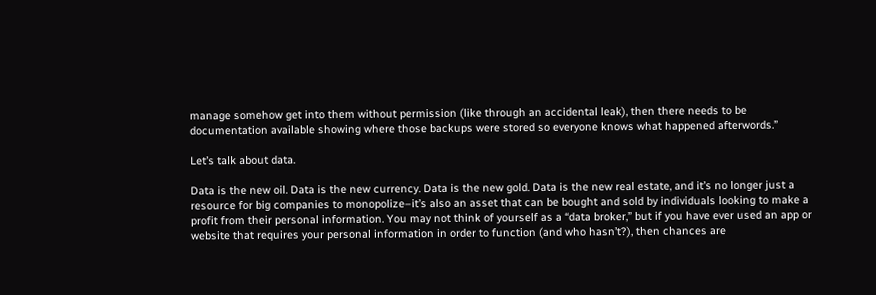manage somehow get into them without permission (like through an accidental leak), then there needs to be documentation available showing where those backups were stored so everyone knows what happened afterwords.”

Let’s talk about data.

Data is the new oil. Data is the new currency. Data is the new gold. Data is the new real estate, and it’s no longer just a resource for big companies to monopolize–it’s also an asset that can be bought and sold by individuals looking to make a profit from their personal information. You may not think of yourself as a “data broker,” but if you have ever used an app or website that requires your personal information in order to function (and who hasn’t?), then chances are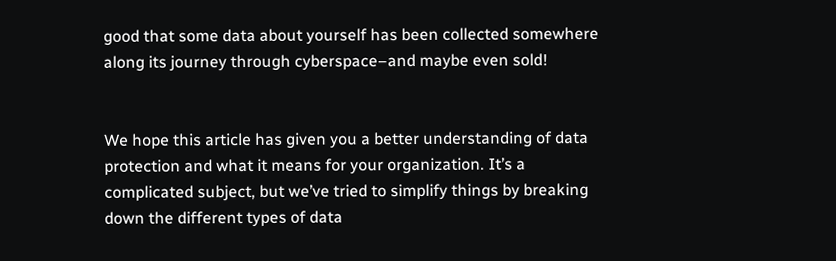good that some data about yourself has been collected somewhere along its journey through cyberspace–and maybe even sold!


We hope this article has given you a better understanding of data protection and what it means for your organization. It’s a complicated subject, but we’ve tried to simplify things by breaking down the different types of data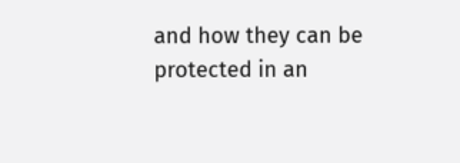and how they can be protected in an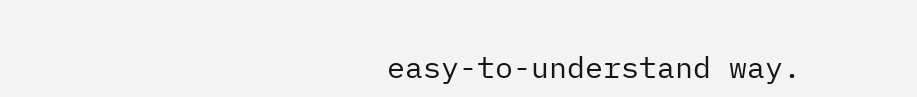easy-to-understand way.